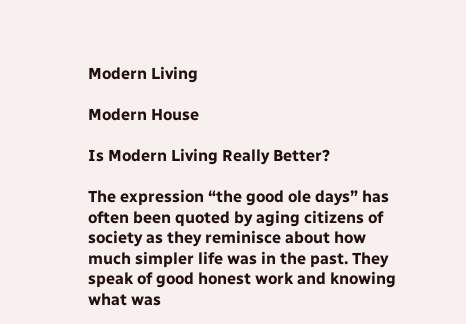Modern Living

Modern House

Is Modern Living Really Better?

The expression “the good ole days” has often been quoted by aging citizens of society as they reminisce about how much simpler life was in the past. They speak of good honest work and knowing what was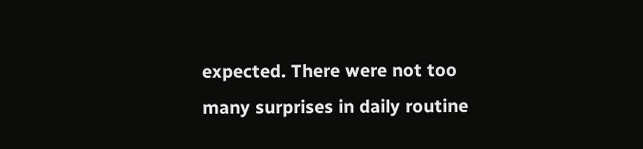expected. There were not too many surprises in daily routine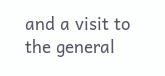and a visit to the general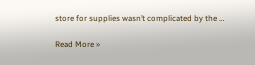store for supplies wasn’t complicated by the …

Read More »